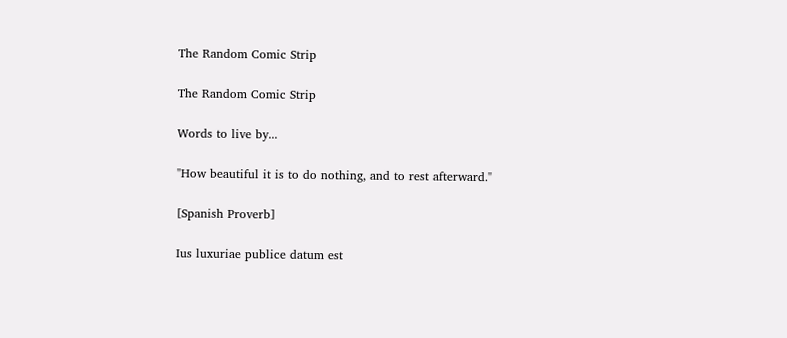The Random Comic Strip

The Random Comic Strip

Words to live by...

"How beautiful it is to do nothing, and to rest afterward."

[Spanish Proverb]

Ius luxuriae publice datum est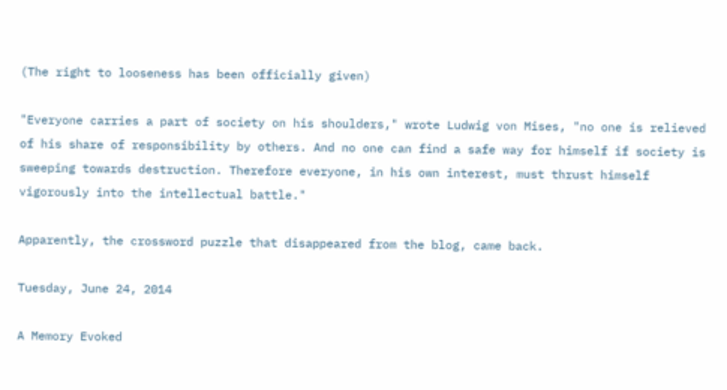(The right to looseness has been officially given)

"Everyone carries a part of society on his shoulders," wrote Ludwig von Mises, "no one is relieved of his share of responsibility by others. And no one can find a safe way for himself if society is sweeping towards destruction. Therefore everyone, in his own interest, must thrust himself vigorously into the intellectual battle."

Apparently, the crossword puzzle that disappeared from the blog, came back.

Tuesday, June 24, 2014

A Memory Evoked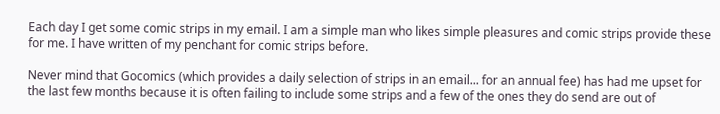Each day I get some comic strips in my email. I am a simple man who likes simple pleasures and comic strips provide these for me. I have written of my penchant for comic strips before.

Never mind that Gocomics (which provides a daily selection of strips in an email... for an annual fee) has had me upset for the last few months because it is often failing to include some strips and a few of the ones they do send are out of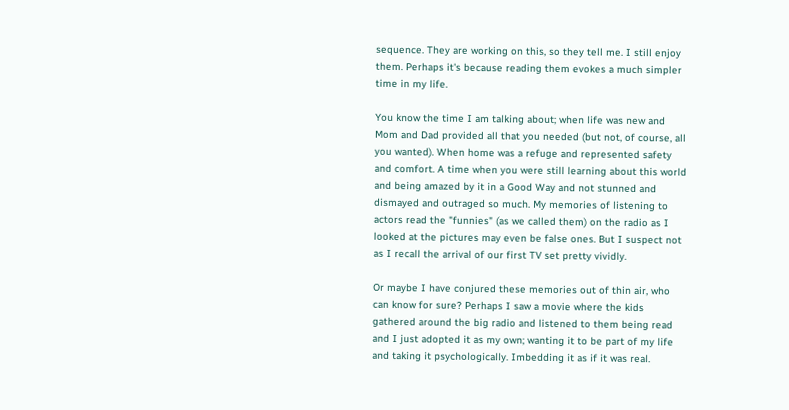sequence. They are working on this, so they tell me. I still enjoy them. Perhaps it's because reading them evokes a much simpler time in my life.

You know the time I am talking about; when life was new and Mom and Dad provided all that you needed (but not, of course, all you wanted). When home was a refuge and represented safety and comfort. A time when you were still learning about this world and being amazed by it in a Good Way and not stunned and dismayed and outraged so much. My memories of listening to actors read the "funnies" (as we called them) on the radio as I looked at the pictures may even be false ones. But I suspect not as I recall the arrival of our first TV set pretty vividly.

Or maybe I have conjured these memories out of thin air, who can know for sure? Perhaps I saw a movie where the kids gathered around the big radio and listened to them being read and I just adopted it as my own; wanting it to be part of my life and taking it psychologically. Imbedding it as if it was real.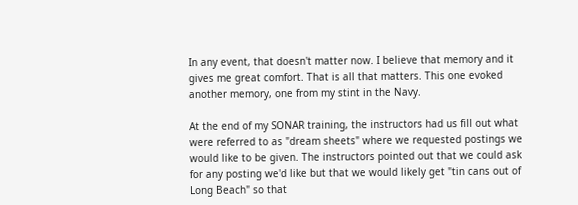In any event, that doesn't matter now. I believe that memory and it gives me great comfort. That is all that matters. This one evoked another memory, one from my stint in the Navy.

At the end of my SONAR training, the instructors had us fill out what were referred to as "dream sheets" where we requested postings we would like to be given. The instructors pointed out that we could ask for any posting we'd like but that we would likely get "tin cans out of Long Beach" so that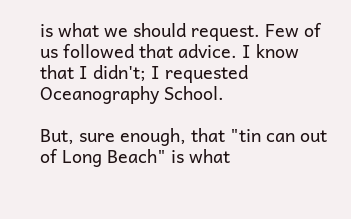is what we should request. Few of us followed that advice. I know that I didn't; I requested Oceanography School.

But, sure enough, that "tin can out of Long Beach" is what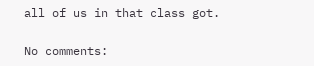all of us in that class got.

No comments: